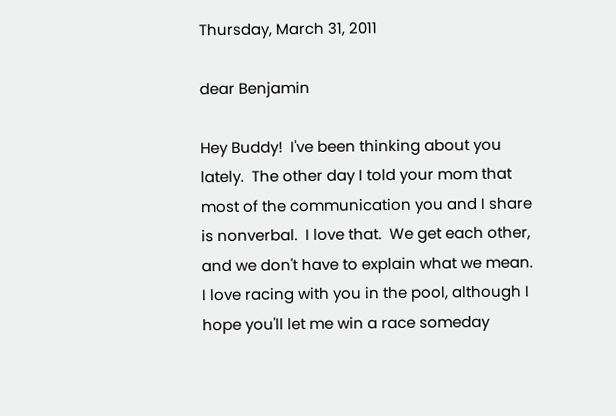Thursday, March 31, 2011

dear Benjamin

Hey Buddy!  I've been thinking about you lately.  The other day I told your mom that most of the communication you and I share is nonverbal.  I love that.  We get each other, and we don't have to explain what we mean.  I love racing with you in the pool, although I hope you'll let me win a race someday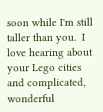soon while I'm still taller than you.  I love hearing about your Lego cities and complicated, wonderful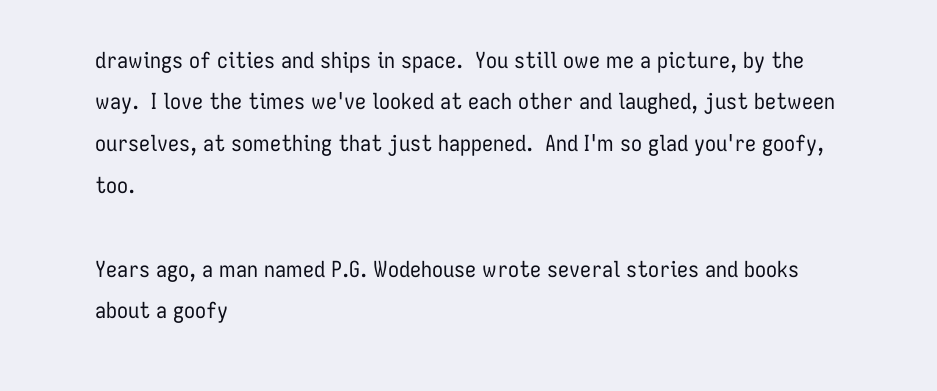drawings of cities and ships in space.  You still owe me a picture, by the way.  I love the times we've looked at each other and laughed, just between ourselves, at something that just happened.  And I'm so glad you're goofy, too.

Years ago, a man named P.G. Wodehouse wrote several stories and books about a goofy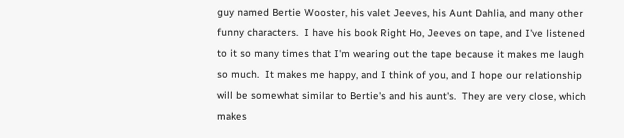guy named Bertie Wooster, his valet Jeeves, his Aunt Dahlia, and many other funny characters.  I have his book Right Ho, Jeeves on tape, and I've listened to it so many times that I'm wearing out the tape because it makes me laugh so much.  It makes me happy, and I think of you, and I hope our relationship will be somewhat similar to Bertie's and his aunt's.  They are very close, which makes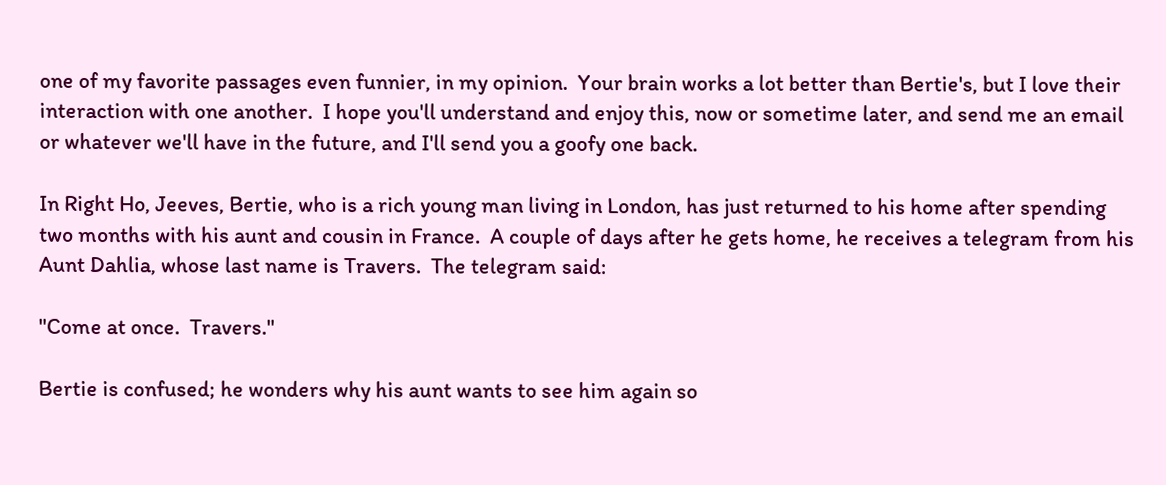one of my favorite passages even funnier, in my opinion.  Your brain works a lot better than Bertie's, but I love their interaction with one another.  I hope you'll understand and enjoy this, now or sometime later, and send me an email or whatever we'll have in the future, and I'll send you a goofy one back.

In Right Ho, Jeeves, Bertie, who is a rich young man living in London, has just returned to his home after spending two months with his aunt and cousin in France.  A couple of days after he gets home, he receives a telegram from his Aunt Dahlia, whose last name is Travers.  The telegram said:

"Come at once.  Travers."

Bertie is confused; he wonders why his aunt wants to see him again so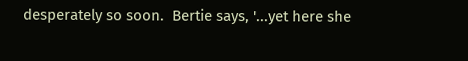desperately so soon.  Bertie says, '...yet here she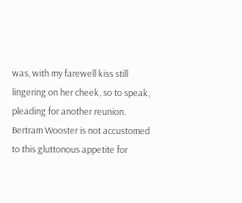was, with my farewell kiss still lingering on her cheek, so to speak, pleading for another reunion.   Bertram Wooster is not accustomed to this gluttonous appetite for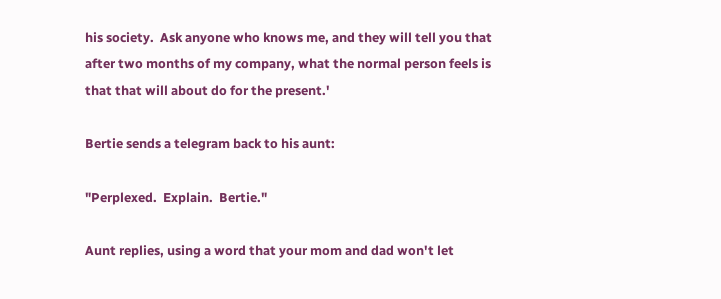his society.  Ask anyone who knows me, and they will tell you that after two months of my company, what the normal person feels is that that will about do for the present.'

Bertie sends a telegram back to his aunt:

"Perplexed.  Explain.  Bertie."

Aunt replies, using a word that your mom and dad won't let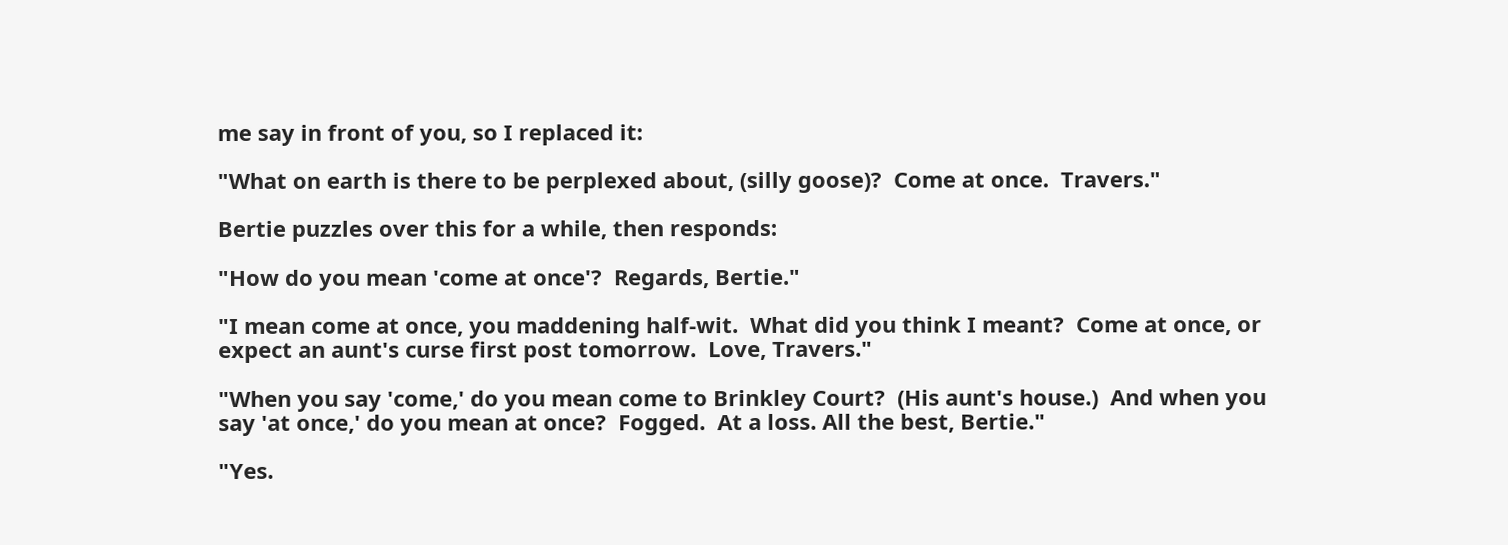me say in front of you, so I replaced it:

"What on earth is there to be perplexed about, (silly goose)?  Come at once.  Travers."

Bertie puzzles over this for a while, then responds:

"How do you mean 'come at once'?  Regards, Bertie."

"I mean come at once, you maddening half-wit.  What did you think I meant?  Come at once, or expect an aunt's curse first post tomorrow.  Love, Travers."

"When you say 'come,' do you mean come to Brinkley Court?  (His aunt's house.)  And when you say 'at once,' do you mean at once?  Fogged.  At a loss. All the best, Bertie."

"Yes.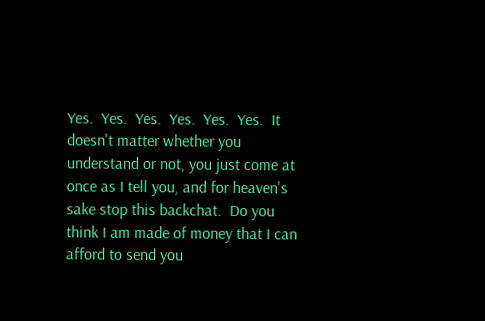Yes.  Yes.  Yes.  Yes.  Yes.  Yes.  It doesn't matter whether you understand or not, you just come at once as I tell you, and for heaven's sake stop this backchat.  Do you think I am made of money that I can afford to send you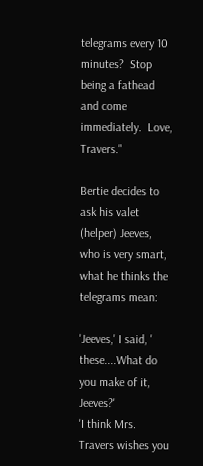telegrams every 10 minutes?  Stop being a fathead and come immediately.  Love, Travers."

Bertie decides to ask his valet (helper) Jeeves, who is very smart, what he thinks the telegrams mean:

'Jeeves,' I said, ' these....What do you make of it, Jeeves?'
'I think Mrs. Travers wishes you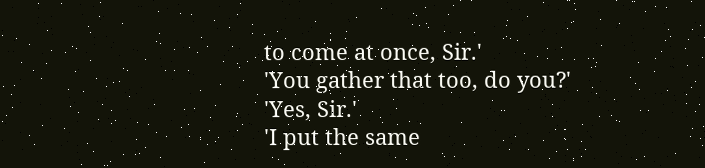to come at once, Sir.'
'You gather that too, do you?'
'Yes, Sir.'
'I put the same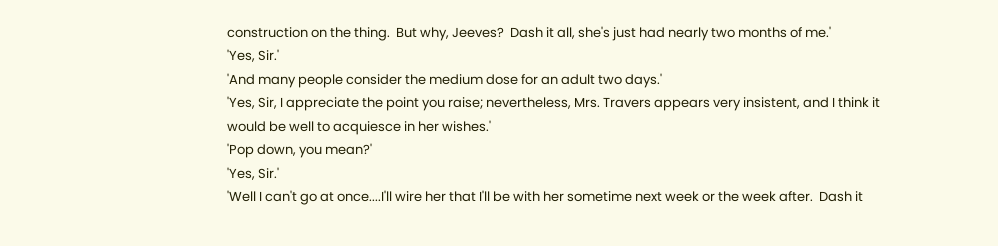construction on the thing.  But why, Jeeves?  Dash it all, she's just had nearly two months of me.'
'Yes, Sir.'
'And many people consider the medium dose for an adult two days.'
'Yes, Sir, I appreciate the point you raise; nevertheless, Mrs. Travers appears very insistent, and I think it would be well to acquiesce in her wishes.'
'Pop down, you mean?'
'Yes, Sir.'
'Well I can't go at once....I'll wire her that I'll be with her sometime next week or the week after.  Dash it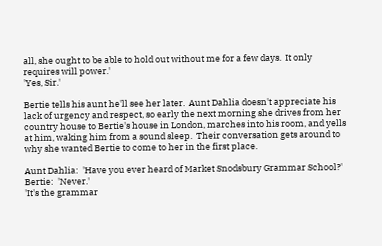all, she ought to be able to hold out without me for a few days.  It only requires will power.'
'Yes, Sir.'

Bertie tells his aunt he'll see her later.  Aunt Dahlia doesn't appreciate his lack of urgency and respect, so early the next morning she drives from her country house to Bertie's house in London, marches into his room, and yells at him, waking him from a sound sleep.  Their conversation gets around to why she wanted Bertie to come to her in the first place.

Aunt Dahlia:  'Have you ever heard of Market Snodsbury Grammar School?'
Bertie:  'Never.'
'It's the grammar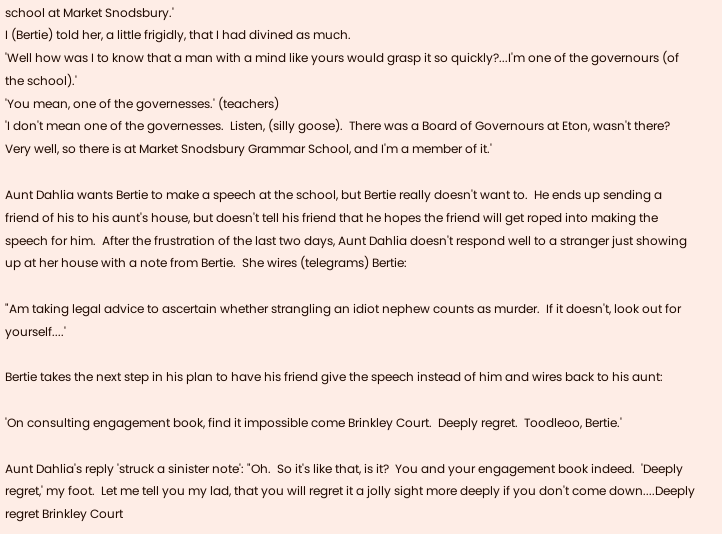school at Market Snodsbury.'
I (Bertie) told her, a little frigidly, that I had divined as much.
'Well how was I to know that a man with a mind like yours would grasp it so quickly?...I'm one of the governours (of the school).'
'You mean, one of the governesses.' (teachers)
'I don't mean one of the governesses.  Listen, (silly goose).  There was a Board of Governours at Eton, wasn't there?  Very well, so there is at Market Snodsbury Grammar School, and I'm a member of it.'

Aunt Dahlia wants Bertie to make a speech at the school, but Bertie really doesn't want to.  He ends up sending a friend of his to his aunt's house, but doesn't tell his friend that he hopes the friend will get roped into making the speech for him.  After the frustration of the last two days, Aunt Dahlia doesn't respond well to a stranger just showing up at her house with a note from Bertie.  She wires (telegrams) Bertie:

"Am taking legal advice to ascertain whether strangling an idiot nephew counts as murder.  If it doesn't, look out for yourself....'

Bertie takes the next step in his plan to have his friend give the speech instead of him and wires back to his aunt:

'On consulting engagement book, find it impossible come Brinkley Court.  Deeply regret.  Toodleoo, Bertie.'

Aunt Dahlia's reply 'struck a sinister note': "Oh.  So it's like that, is it?  You and your engagement book indeed.  'Deeply regret,' my foot.  Let me tell you my lad, that you will regret it a jolly sight more deeply if you don't come down....Deeply regret Brinkley Court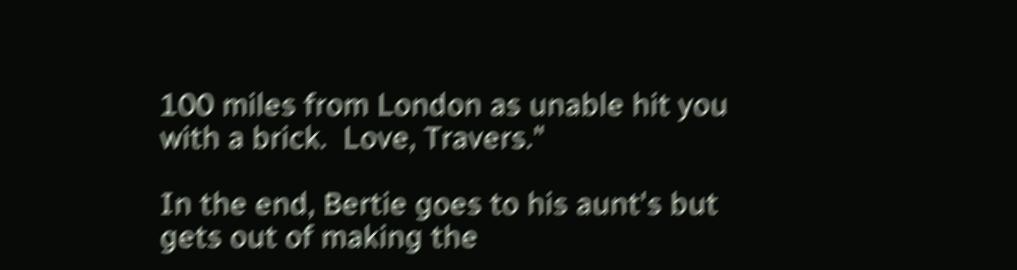100 miles from London as unable hit you with a brick.  Love, Travers."

In the end, Bertie goes to his aunt's but gets out of making the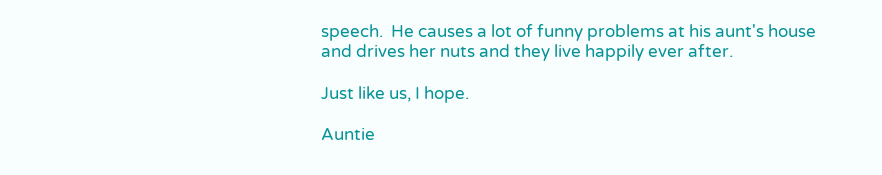speech.  He causes a lot of funny problems at his aunt's house and drives her nuts and they live happily ever after.

Just like us, I hope.

Auntie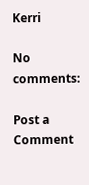Kerri

No comments:

Post a Comment